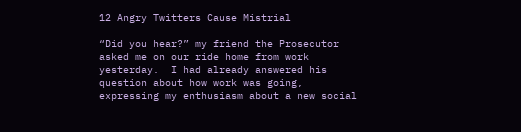12 Angry Twitters Cause Mistrial

“Did you hear?” my friend the Prosecutor asked me on our ride home from work yesterday.  I had already answered his question about how work was going, expressing my enthusiasm about a new social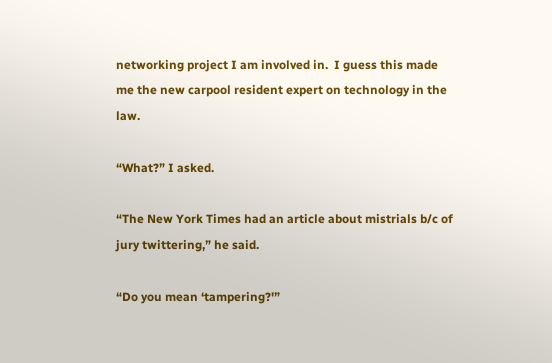networking project I am involved in.  I guess this made me the new carpool resident expert on technology in the law.

“What?” I asked.

“The New York Times had an article about mistrials b/c of jury twittering,” he said.

“Do you mean ‘tampering?'”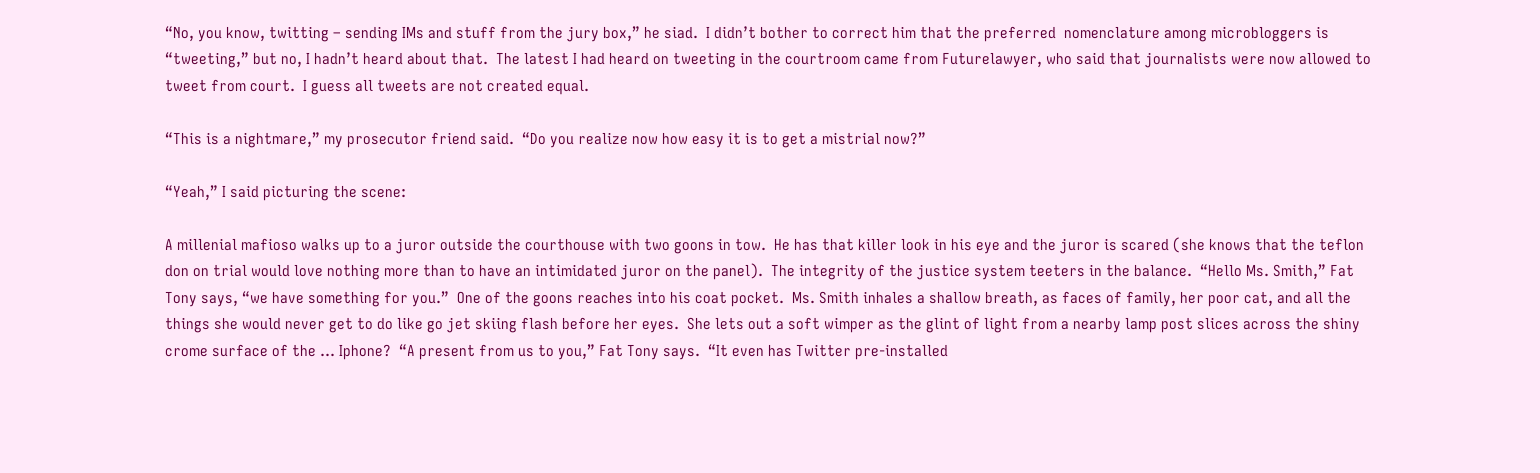“No, you know, twitting – sending IMs and stuff from the jury box,” he siad.  I didn’t bother to correct him that the preferred  nomenclature among microbloggers is “tweeting,” but no, I hadn’t heard about that.  The latest I had heard on tweeting in the courtroom came from Futurelawyer, who said that journalists were now allowed to tweet from court.  I guess all tweets are not created equal.

“This is a nightmare,” my prosecutor friend said.  “Do you realize now how easy it is to get a mistrial now?”

“Yeah,” I said picturing the scene:

A millenial mafioso walks up to a juror outside the courthouse with two goons in tow.  He has that killer look in his eye and the juror is scared (she knows that the teflon don on trial would love nothing more than to have an intimidated juror on the panel).  The integrity of the justice system teeters in the balance.  “Hello Ms. Smith,” Fat Tony says, “we have something for you.”  One of the goons reaches into his coat pocket.  Ms. Smith inhales a shallow breath, as faces of family, her poor cat, and all the things she would never get to do like go jet skiing flash before her eyes.  She lets out a soft wimper as the glint of light from a nearby lamp post slices across the shiny crome surface of the … Iphone?  “A present from us to you,” Fat Tony says.  “It even has Twitter pre-installed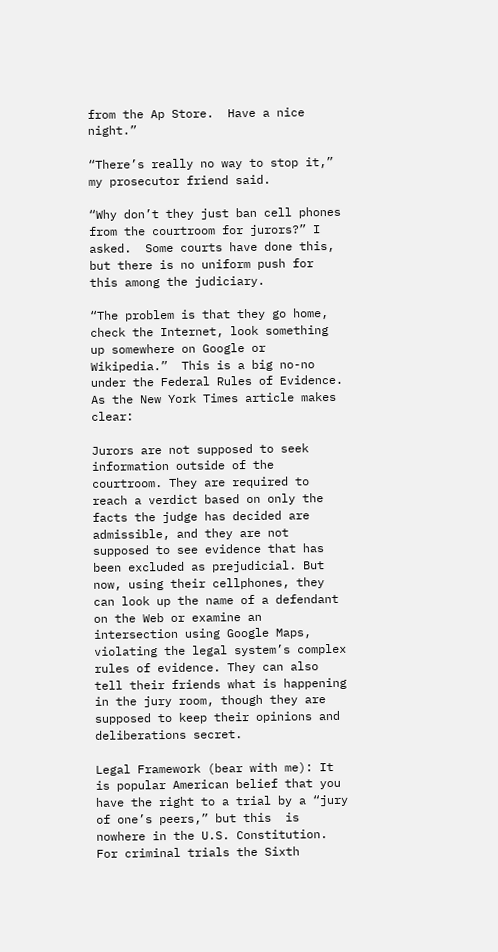from the Ap Store.  Have a nice night.”

“There’s really no way to stop it,” my prosecutor friend said.

“Why don’t they just ban cell phones from the courtroom for jurors?” I asked.  Some courts have done this, but there is no uniform push for this among the judiciary.

“The problem is that they go home, check the Internet, look something up somewhere on Google or Wikipedia.”  This is a big no-no under the Federal Rules of Evidence.  As the New York Times article makes clear:

Jurors are not supposed to seek information outside of the courtroom. They are required to reach a verdict based on only the facts the judge has decided are admissible, and they are not supposed to see evidence that has been excluded as prejudicial. But now, using their cellphones, they can look up the name of a defendant on the Web or examine an intersection using Google Maps, violating the legal system’s complex rules of evidence. They can also tell their friends what is happening in the jury room, though they are supposed to keep their opinions and deliberations secret.

Legal Framework (bear with me): It is popular American belief that you have the right to a trial by a “jury of one’s peers,” but this  is nowhere in the U.S. Constitution.  For criminal trials the Sixth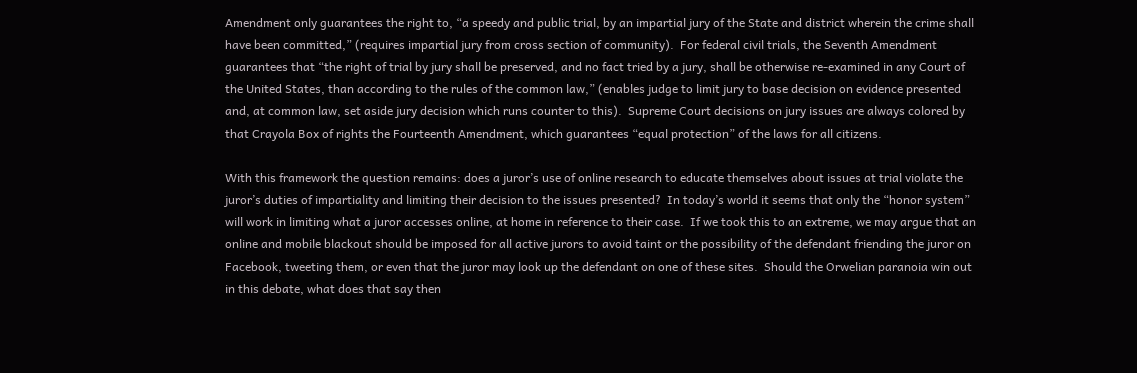Amendment only guarantees the right to, “a speedy and public trial, by an impartial jury of the State and district wherein the crime shall have been committed,” (requires impartial jury from cross section of community).  For federal civil trials, the Seventh Amendment guarantees that “the right of trial by jury shall be preserved, and no fact tried by a jury, shall be otherwise re-examined in any Court of the United States, than according to the rules of the common law,” (enables judge to limit jury to base decision on evidence presented and, at common law, set aside jury decision which runs counter to this).  Supreme Court decisions on jury issues are always colored by that Crayola Box of rights the Fourteenth Amendment, which guarantees “equal protection” of the laws for all citizens.

With this framework the question remains: does a juror’s use of online research to educate themselves about issues at trial violate the juror’s duties of impartiality and limiting their decision to the issues presented?  In today’s world it seems that only the “honor system” will work in limiting what a juror accesses online, at home in reference to their case.  If we took this to an extreme, we may argue that an online and mobile blackout should be imposed for all active jurors to avoid taint or the possibility of the defendant friending the juror on Facebook, tweeting them, or even that the juror may look up the defendant on one of these sites.  Should the Orwelian paranoia win out in this debate, what does that say then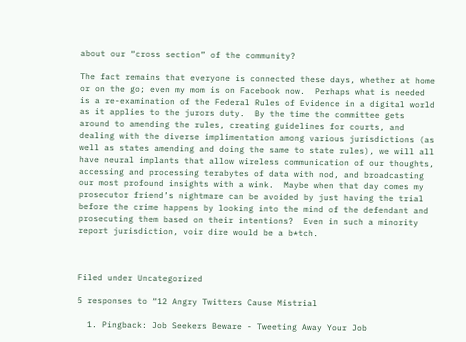about our “cross section” of the community?

The fact remains that everyone is connected these days, whether at home or on the go; even my mom is on Facebook now.  Perhaps what is needed is a re-examination of the Federal Rules of Evidence in a digital world as it applies to the jurors duty.  By the time the committee gets around to amending the rules, creating guidelines for courts, and dealing with the diverse implimentation among various jurisdictions (as well as states amending and doing the same to state rules), we will all have neural implants that allow wireless communication of our thoughts, accessing and processing terabytes of data with nod, and broadcasting our most profound insights with a wink.  Maybe when that day comes my prosecutor friend’s nightmare can be avoided by just having the trial before the crime happens by looking into the mind of the defendant and prosecuting them based on their intentions?  Even in such a minority report jurisdiction, voir dire would be a b*tch.



Filed under Uncategorized

5 responses to “12 Angry Twitters Cause Mistrial

  1. Pingback: Job Seekers Beware - Tweeting Away Your Job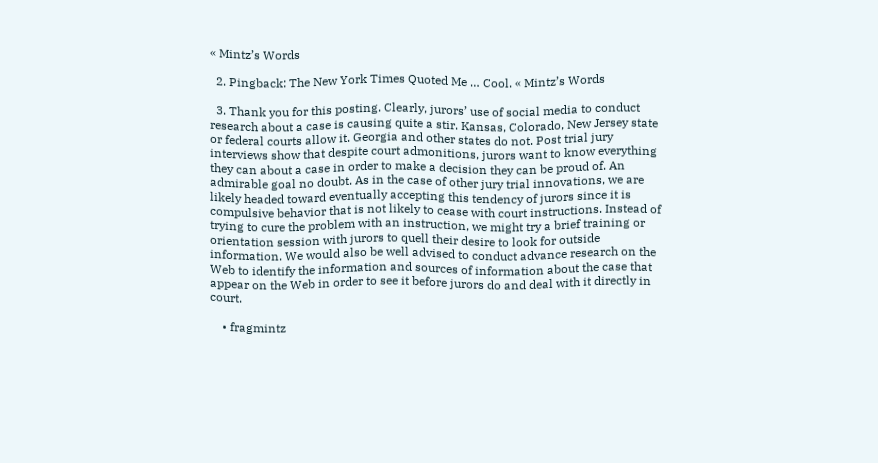« Mintz’s Words

  2. Pingback: The New York Times Quoted Me … Cool. « Mintz’s Words

  3. Thank you for this posting. Clearly, jurors’ use of social media to conduct research about a case is causing quite a stir. Kansas, Colorado, New Jersey state or federal courts allow it. Georgia and other states do not. Post trial jury interviews show that despite court admonitions, jurors want to know everything they can about a case in order to make a decision they can be proud of. An admirable goal no doubt. As in the case of other jury trial innovations, we are likely headed toward eventually accepting this tendency of jurors since it is compulsive behavior that is not likely to cease with court instructions. Instead of trying to cure the problem with an instruction, we might try a brief training or orientation session with jurors to quell their desire to look for outside information. We would also be well advised to conduct advance research on the Web to identify the information and sources of information about the case that appear on the Web in order to see it before jurors do and deal with it directly in court.

    • fragmintz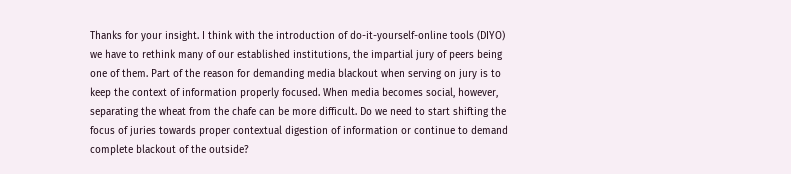Thanks for your insight. I think with the introduction of do-it-yourself-online tools (DIYO) we have to rethink many of our established institutions, the impartial jury of peers being one of them. Part of the reason for demanding media blackout when serving on jury is to keep the context of information properly focused. When media becomes social, however, separating the wheat from the chafe can be more difficult. Do we need to start shifting the focus of juries towards proper contextual digestion of information or continue to demand complete blackout of the outside?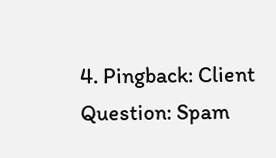4. Pingback: Client Question: Spam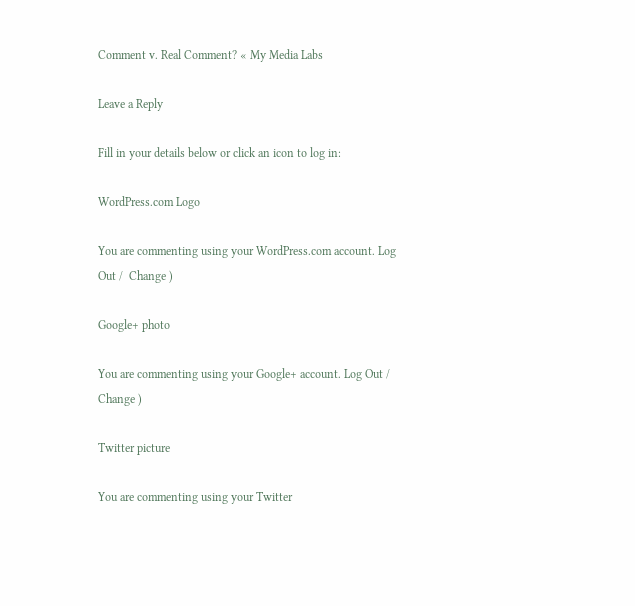Comment v. Real Comment? « My Media Labs

Leave a Reply

Fill in your details below or click an icon to log in:

WordPress.com Logo

You are commenting using your WordPress.com account. Log Out /  Change )

Google+ photo

You are commenting using your Google+ account. Log Out /  Change )

Twitter picture

You are commenting using your Twitter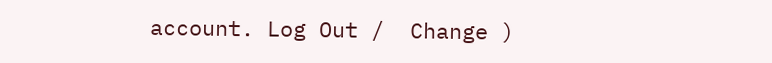account. Log Out /  Change )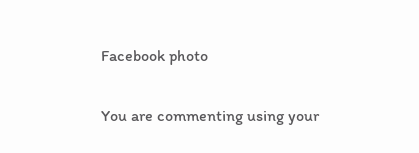Facebook photo

You are commenting using your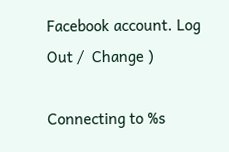Facebook account. Log Out /  Change )

Connecting to %s